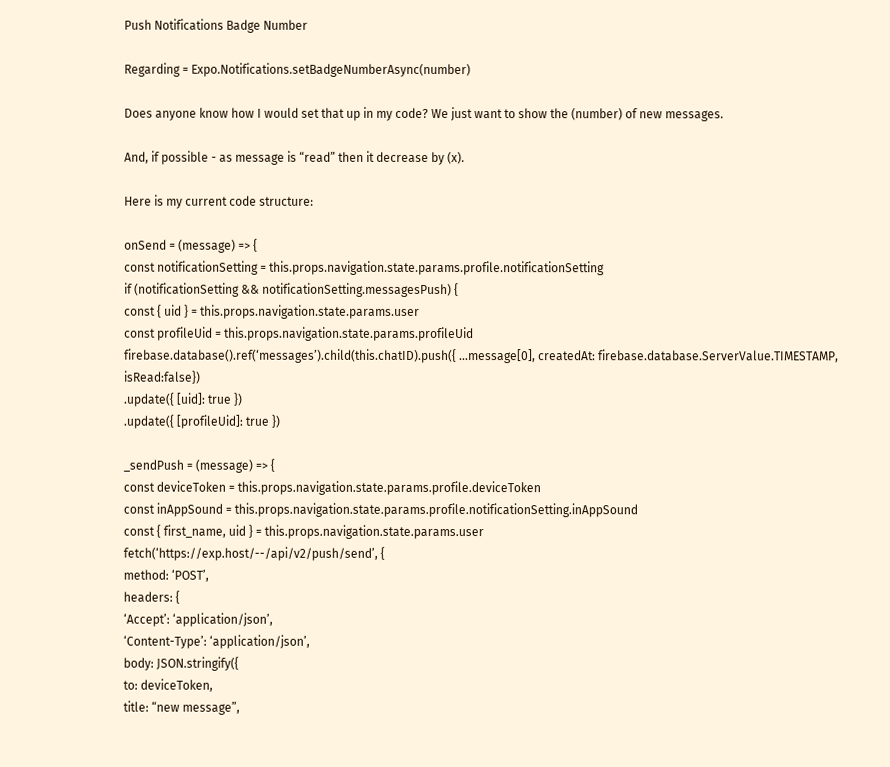Push Notifications Badge Number

Regarding = Expo.Notifications.setBadgeNumberAsync(number)

Does anyone know how I would set that up in my code? We just want to show the (number) of new messages.

And, if possible - as message is “read” then it decrease by (x).

Here is my current code structure:

onSend = (message) => {
const notificationSetting = this.props.navigation.state.params.profile.notificationSetting
if (notificationSetting && notificationSetting.messagesPush) {
const { uid } = this.props.navigation.state.params.user
const profileUid = this.props.navigation.state.params.profileUid
firebase.database().ref(‘messages’).child(this.chatID).push({ …message[0], createdAt: firebase.database.ServerValue.TIMESTAMP, isRead:false})
.update({ [uid]: true })
.update({ [profileUid]: true })

_sendPush = (message) => {
const deviceToken = this.props.navigation.state.params.profile.deviceToken
const inAppSound = this.props.navigation.state.params.profile.notificationSetting.inAppSound
const { first_name, uid } = this.props.navigation.state.params.user
fetch(‘https://exp.host/--/api/v2/push/send’, {
method: ‘POST’,
headers: {
‘Accept’: ‘application/json’,
‘Content-Type’: ‘application/json’,
body: JSON.stringify({
to: deviceToken,
title: “new message”,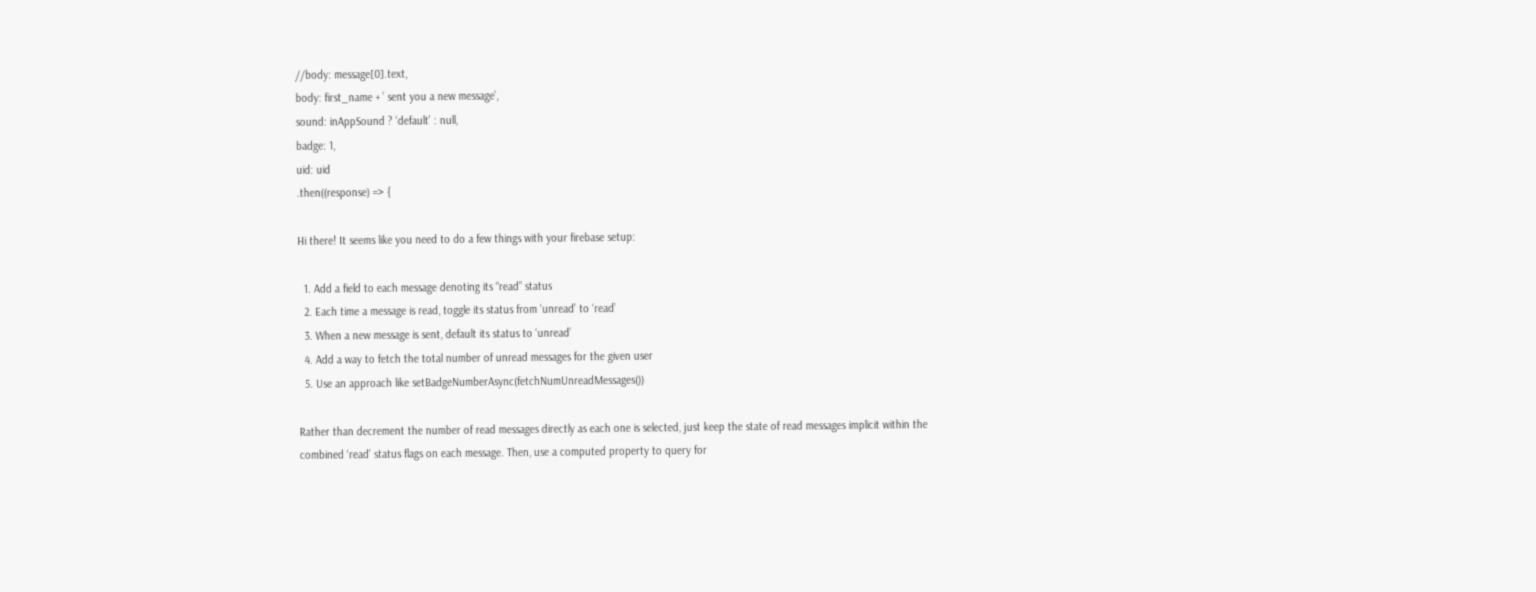//body: message[0].text,
body: first_name + ’ sent you a new message’,
sound: inAppSound ? ‘default’ : null,
badge: 1,
uid: uid
.then((response) => {

Hi there! It seems like you need to do a few things with your firebase setup:

  1. Add a field to each message denoting its “read” status
  2. Each time a message is read, toggle its status from ‘unread’ to ‘read’
  3. When a new message is sent, default its status to ‘unread’
  4. Add a way to fetch the total number of unread messages for the given user
  5. Use an approach like setBadgeNumberAsync(fetchNumUnreadMessages())

Rather than decrement the number of read messages directly as each one is selected, just keep the state of read messages implicit within the combined ‘read’ status flags on each message. Then, use a computed property to query for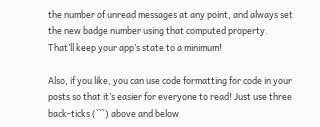the number of unread messages at any point, and always set the new badge number using that computed property. That’ll keep your app’s state to a minimum!

Also, if you like, you can use code formatting for code in your posts so that it’s easier for everyone to read! Just use three back-ticks (```) above and below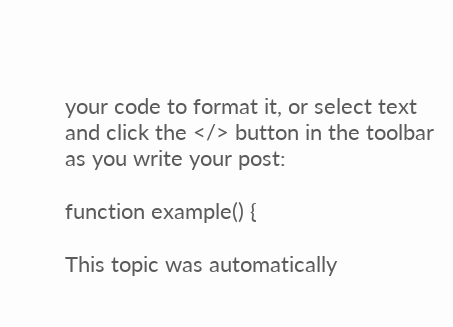your code to format it, or select text and click the </> button in the toolbar as you write your post:

function example() {

This topic was automatically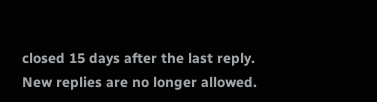closed 15 days after the last reply. New replies are no longer allowed.